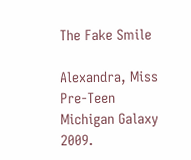The Fake Smile

Alexandra, Miss Pre-Teen Michigan Galaxy 2009.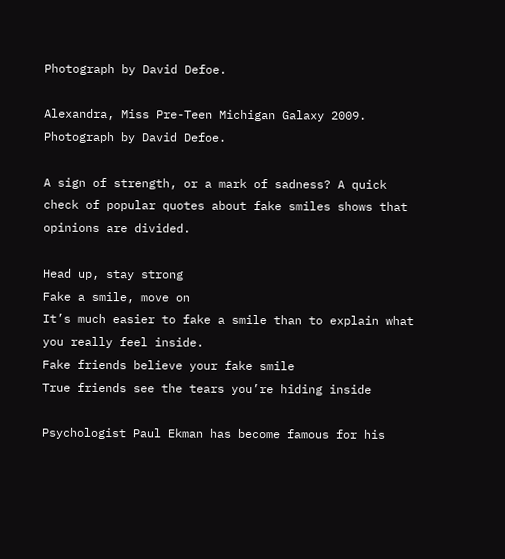Photograph by David Defoe.

Alexandra, Miss Pre-Teen Michigan Galaxy 2009. Photograph by David Defoe.

A sign of strength, or a mark of sadness? A quick check of popular quotes about fake smiles shows that opinions are divided.

Head up, stay strong
Fake a smile, move on
It’s much easier to fake a smile than to explain what you really feel inside.
Fake friends believe your fake smile
True friends see the tears you’re hiding inside

Psychologist Paul Ekman has become famous for his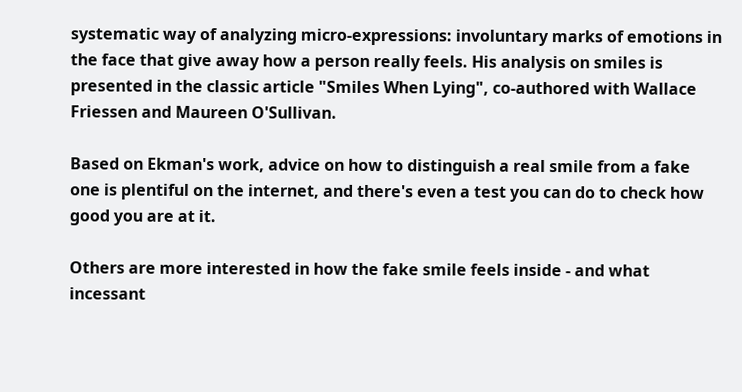systematic way of analyzing micro-expressions: involuntary marks of emotions in the face that give away how a person really feels. His analysis on smiles is presented in the classic article "Smiles When Lying", co-authored with Wallace Friessen and Maureen O'Sullivan.

Based on Ekman's work, advice on how to distinguish a real smile from a fake one is plentiful on the internet, and there's even a test you can do to check how good you are at it.

Others are more interested in how the fake smile feels inside - and what incessant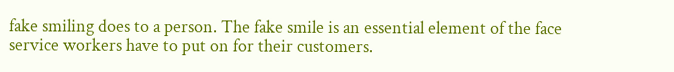fake smiling does to a person. The fake smile is an essential element of the face service workers have to put on for their customers.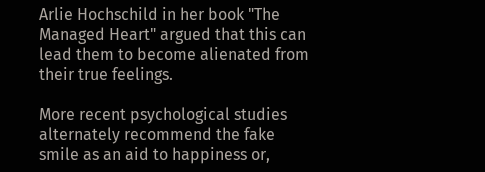Arlie Hochschild in her book "The Managed Heart" argued that this can lead them to become alienated from their true feelings.

More recent psychological studies alternately recommend the fake smile as an aid to happiness or,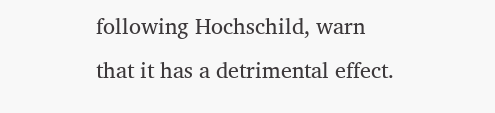following Hochschild, warn that it has a detrimental effect.